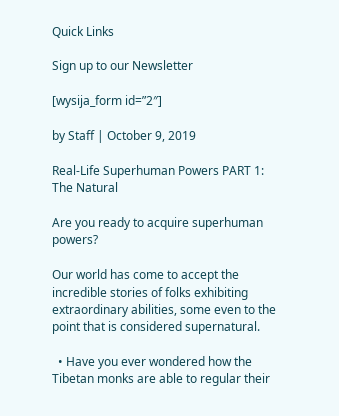Quick Links

Sign up to our Newsletter

[wysija_form id=”2″]

by Staff | October 9, 2019

Real-Life Superhuman Powers PART 1: The Natural

Are you ready to acquire superhuman powers?

Our world has come to accept the incredible stories of folks exhibiting extraordinary abilities, some even to the point that is considered supernatural.

  • Have you ever wondered how the Tibetan monks are able to regular their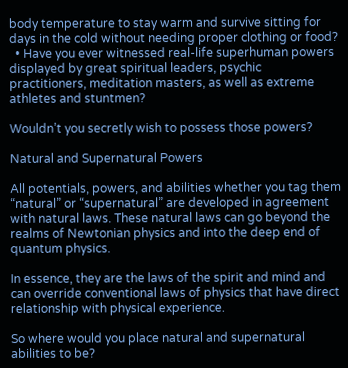body temperature to stay warm and survive sitting for days in the cold without needing proper clothing or food?
  • Have you ever witnessed real-life superhuman powers displayed by great spiritual leaders, psychic practitioners, meditation masters, as well as extreme athletes and stuntmen?

Wouldn’t you secretly wish to possess those powers?

Natural and Supernatural Powers

All potentials, powers, and abilities whether you tag them “natural” or “supernatural” are developed in agreement with natural laws. These natural laws can go beyond the realms of Newtonian physics and into the deep end of quantum physics.

In essence, they are the laws of the spirit and mind and can override conventional laws of physics that have direct relationship with physical experience.

So where would you place natural and supernatural abilities to be?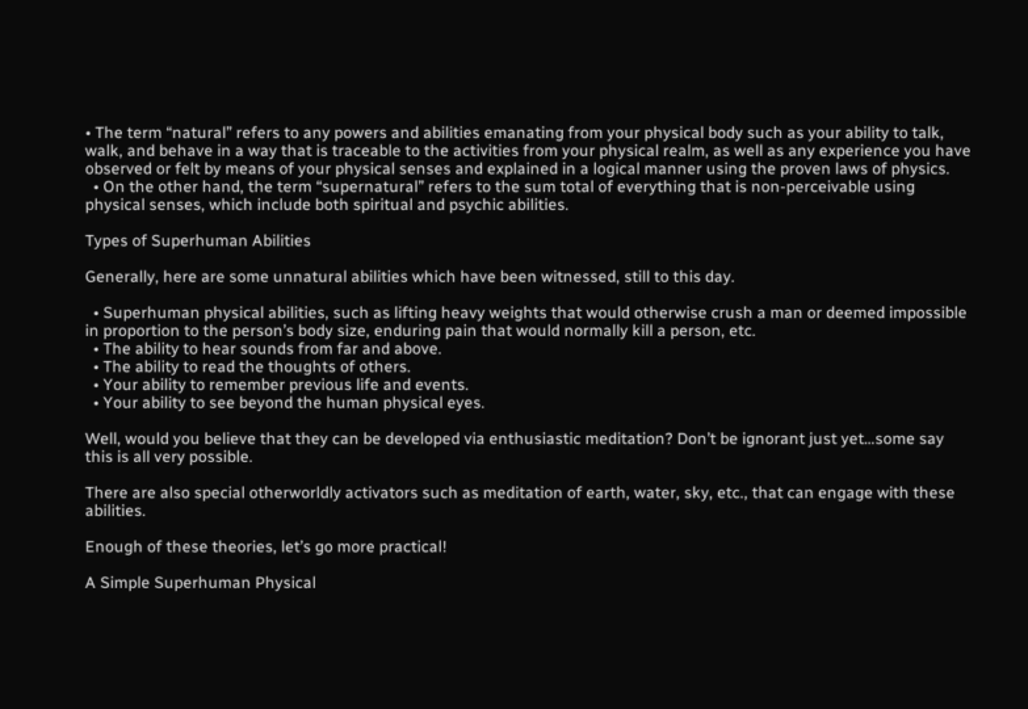• The term “natural” refers to any powers and abilities emanating from your physical body such as your ability to talk, walk, and behave in a way that is traceable to the activities from your physical realm, as well as any experience you have observed or felt by means of your physical senses and explained in a logical manner using the proven laws of physics.
  • On the other hand, the term “supernatural” refers to the sum total of everything that is non-perceivable using physical senses, which include both spiritual and psychic abilities.

Types of Superhuman Abilities

Generally, here are some unnatural abilities which have been witnessed, still to this day.

  • Superhuman physical abilities, such as lifting heavy weights that would otherwise crush a man or deemed impossible in proportion to the person’s body size, enduring pain that would normally kill a person, etc.
  • The ability to hear sounds from far and above.
  • The ability to read the thoughts of others.
  • Your ability to remember previous life and events.
  • Your ability to see beyond the human physical eyes.

Well, would you believe that they can be developed via enthusiastic meditation? Don’t be ignorant just yet…some say this is all very possible.

There are also special otherworldly activators such as meditation of earth, water, sky, etc., that can engage with these abilities.

Enough of these theories, let’s go more practical!

A Simple Superhuman Physical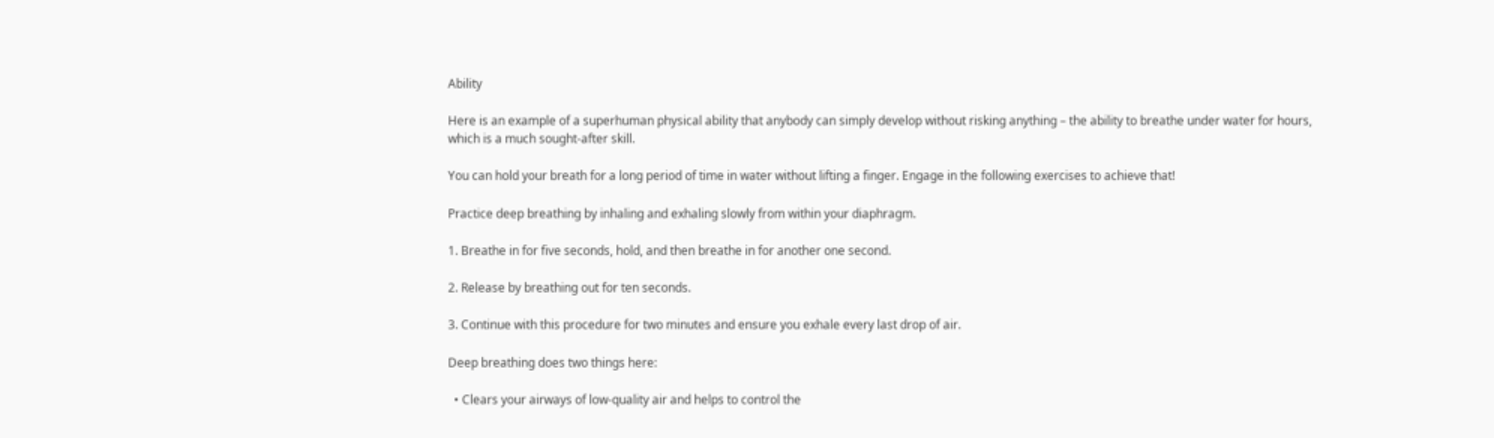Ability

Here is an example of a superhuman physical ability that anybody can simply develop without risking anything – the ability to breathe under water for hours, which is a much sought-after skill.

You can hold your breath for a long period of time in water without lifting a finger. Engage in the following exercises to achieve that!

Practice deep breathing by inhaling and exhaling slowly from within your diaphragm.

1. Breathe in for five seconds, hold, and then breathe in for another one second.

2. Release by breathing out for ten seconds.

3. Continue with this procedure for two minutes and ensure you exhale every last drop of air.

Deep breathing does two things here:

  • Clears your airways of low-quality air and helps to control the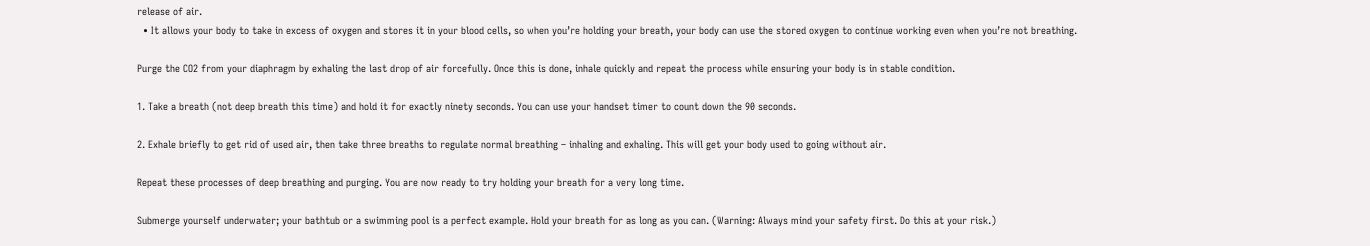release of air.
  • It allows your body to take in excess of oxygen and stores it in your blood cells, so when you’re holding your breath, your body can use the stored oxygen to continue working even when you’re not breathing.

Purge the CO2 from your diaphragm by exhaling the last drop of air forcefully. Once this is done, inhale quickly and repeat the process while ensuring your body is in stable condition.

1. Take a breath (not deep breath this time) and hold it for exactly ninety seconds. You can use your handset timer to count down the 90 seconds.

2. Exhale briefly to get rid of used air, then take three breaths to regulate normal breathing – inhaling and exhaling. This will get your body used to going without air.

Repeat these processes of deep breathing and purging. You are now ready to try holding your breath for a very long time.

Submerge yourself underwater; your bathtub or a swimming pool is a perfect example. Hold your breath for as long as you can. (Warning: Always mind your safety first. Do this at your risk.)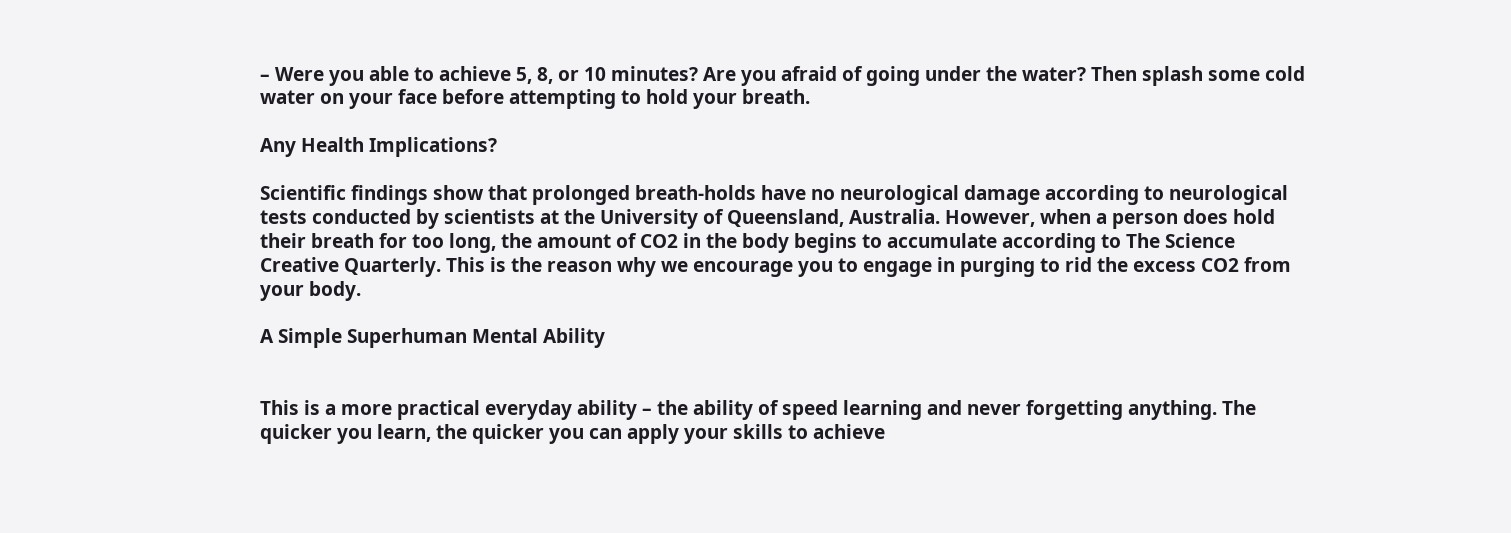– Were you able to achieve 5, 8, or 10 minutes? Are you afraid of going under the water? Then splash some cold water on your face before attempting to hold your breath.

Any Health Implications?

Scientific findings show that prolonged breath-holds have no neurological damage according to neurological tests conducted by scientists at the University of Queensland, Australia. However, when a person does hold their breath for too long, the amount of CO2 in the body begins to accumulate according to The Science Creative Quarterly. This is the reason why we encourage you to engage in purging to rid the excess CO2 from your body.

A Simple Superhuman Mental Ability


This is a more practical everyday ability – the ability of speed learning and never forgetting anything. The quicker you learn, the quicker you can apply your skills to achieve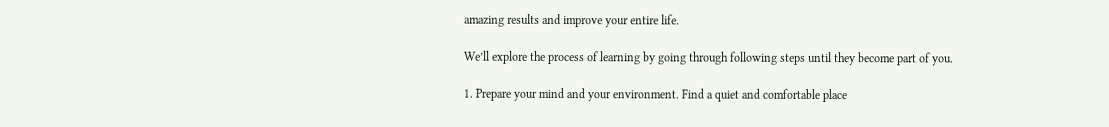amazing results and improve your entire life.

We’ll explore the process of learning by going through following steps until they become part of you.

1. Prepare your mind and your environment. Find a quiet and comfortable place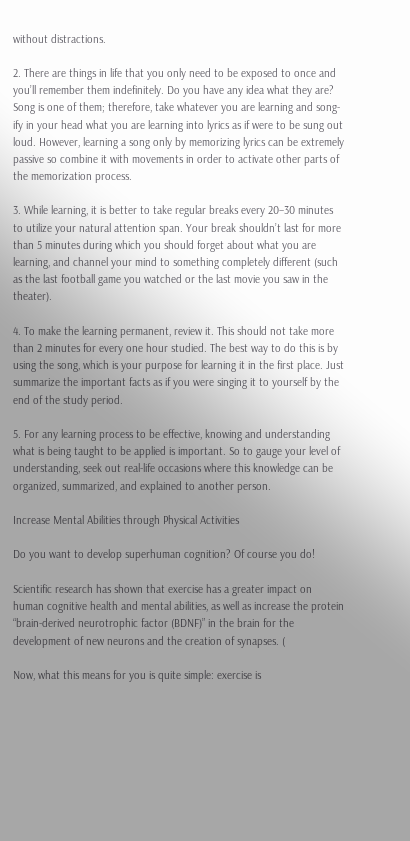without distractions.

2. There are things in life that you only need to be exposed to once and you’ll remember them indefinitely. Do you have any idea what they are? Song is one of them; therefore, take whatever you are learning and song-ify in your head what you are learning into lyrics as if were to be sung out loud. However, learning a song only by memorizing lyrics can be extremely passive so combine it with movements in order to activate other parts of the memorization process.

3. While learning, it is better to take regular breaks every 20–30 minutes to utilize your natural attention span. Your break shouldn’t last for more than 5 minutes during which you should forget about what you are learning, and channel your mind to something completely different (such as the last football game you watched or the last movie you saw in the theater).

4. To make the learning permanent, review it. This should not take more than 2 minutes for every one hour studied. The best way to do this is by using the song, which is your purpose for learning it in the first place. Just summarize the important facts as if you were singing it to yourself by the end of the study period.

5. For any learning process to be effective, knowing and understanding what is being taught to be applied is important. So to gauge your level of understanding, seek out real-life occasions where this knowledge can be organized, summarized, and explained to another person.

Increase Mental Abilities through Physical Activities

Do you want to develop superhuman cognition? Of course you do!

Scientific research has shown that exercise has a greater impact on human cognitive health and mental abilities, as well as increase the protein “brain-derived neurotrophic factor (BDNF)” in the brain for the development of new neurons and the creation of synapses. (

Now, what this means for you is quite simple: exercise is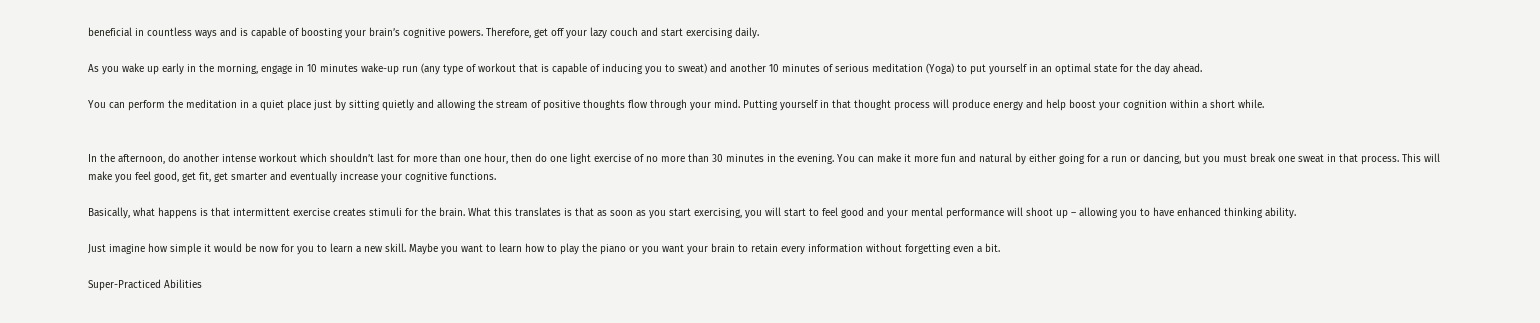beneficial in countless ways and is capable of boosting your brain’s cognitive powers. Therefore, get off your lazy couch and start exercising daily.

As you wake up early in the morning, engage in 10 minutes wake-up run (any type of workout that is capable of inducing you to sweat) and another 10 minutes of serious meditation (Yoga) to put yourself in an optimal state for the day ahead.

You can perform the meditation in a quiet place just by sitting quietly and allowing the stream of positive thoughts flow through your mind. Putting yourself in that thought process will produce energy and help boost your cognition within a short while.


In the afternoon, do another intense workout which shouldn’t last for more than one hour, then do one light exercise of no more than 30 minutes in the evening. You can make it more fun and natural by either going for a run or dancing, but you must break one sweat in that process. This will make you feel good, get fit, get smarter and eventually increase your cognitive functions.

Basically, what happens is that intermittent exercise creates stimuli for the brain. What this translates is that as soon as you start exercising, you will start to feel good and your mental performance will shoot up – allowing you to have enhanced thinking ability.

Just imagine how simple it would be now for you to learn a new skill. Maybe you want to learn how to play the piano or you want your brain to retain every information without forgetting even a bit.

Super-Practiced Abilities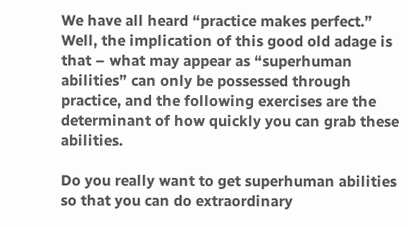We have all heard “practice makes perfect.” Well, the implication of this good old adage is that – what may appear as “superhuman abilities” can only be possessed through practice, and the following exercises are the determinant of how quickly you can grab these abilities.

Do you really want to get superhuman abilities so that you can do extraordinary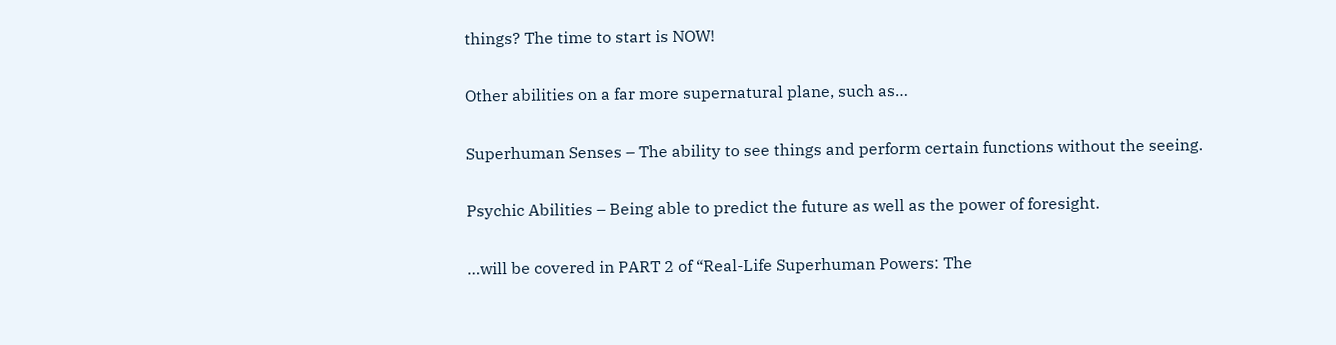things? The time to start is NOW!

Other abilities on a far more supernatural plane, such as…

Superhuman Senses – The ability to see things and perform certain functions without the seeing.

Psychic Abilities – Being able to predict the future as well as the power of foresight.

…will be covered in PART 2 of “Real-Life Superhuman Powers: The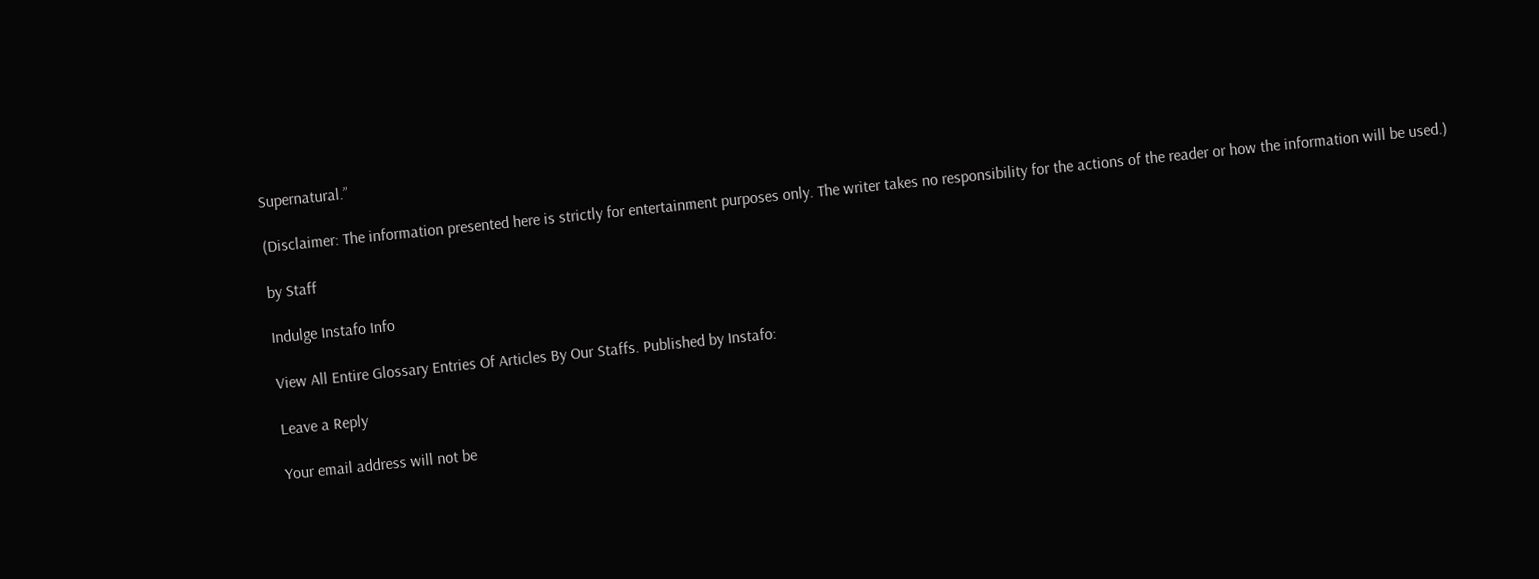Supernatural.”

(Disclaimer: The information presented here is strictly for entertainment purposes only. The writer takes no responsibility for the actions of the reader or how the information will be used.)

by Staff

Indulge Instafo Info

View All Entire Glossary Entries Of Articles By Our Staffs. Published by Instafo:

Leave a Reply

Your email address will not be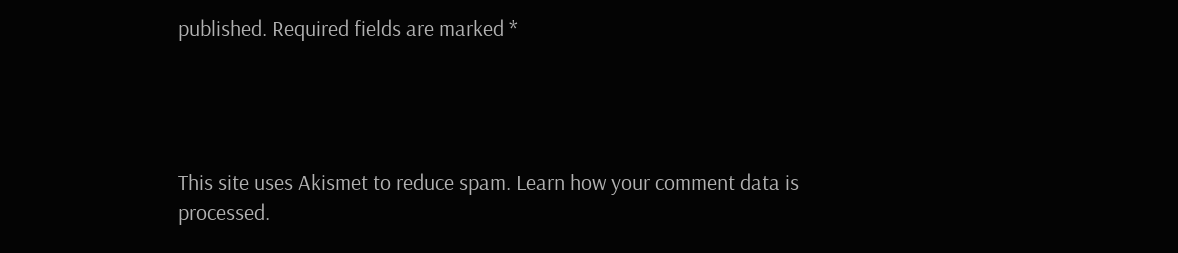published. Required fields are marked *




This site uses Akismet to reduce spam. Learn how your comment data is processed.